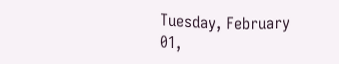Tuesday, February 01,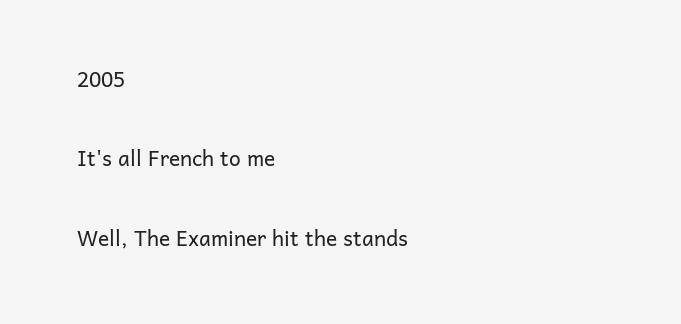2005

It's all French to me

Well, The Examiner hit the stands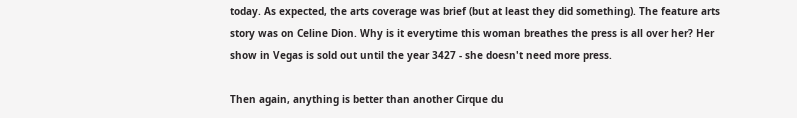today. As expected, the arts coverage was brief (but at least they did something). The feature arts story was on Celine Dion. Why is it everytime this woman breathes the press is all over her? Her show in Vegas is sold out until the year 3427 - she doesn't need more press.

Then again, anything is better than another Cirque du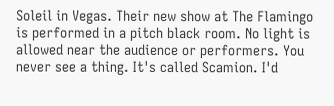Soleil in Vegas. Their new show at The Flamingo is performed in a pitch black room. No light is allowed near the audience or performers. You never see a thing. It's called Scamion. I'd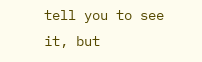tell you to see it, but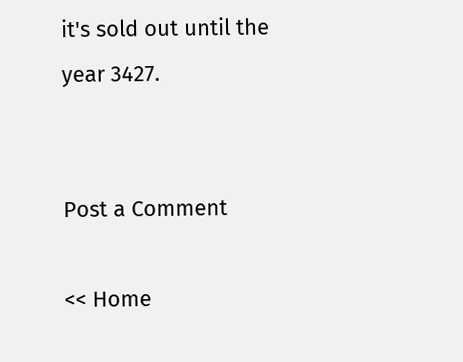it's sold out until the year 3427.


Post a Comment

<< Home